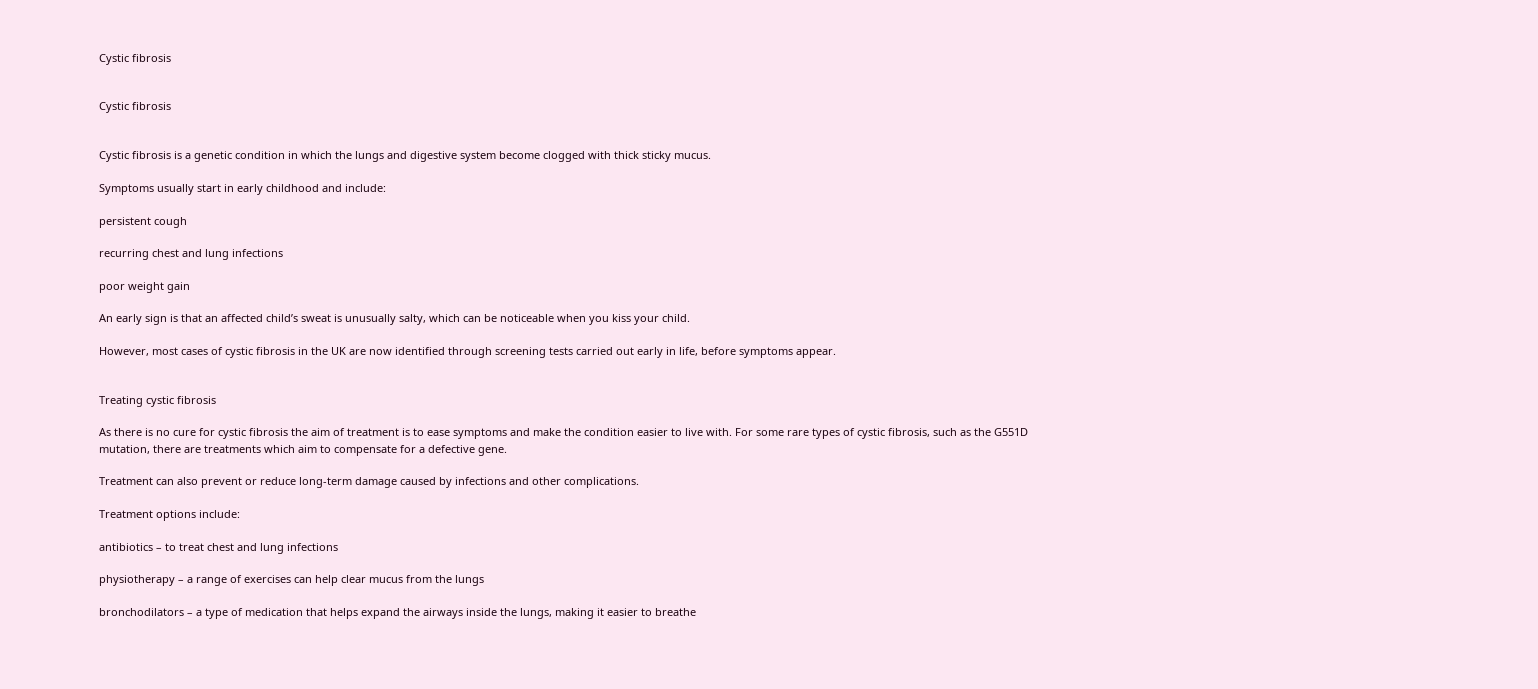Cystic fibrosis


Cystic fibrosis


Cystic fibrosis is a genetic condition in which the lungs and digestive system become clogged with thick sticky mucus.

Symptoms usually start in early childhood and include:

persistent cough

recurring chest and lung infections

poor weight gain

An early sign is that an affected child’s sweat is unusually salty, which can be noticeable when you kiss your child.

However, most cases of cystic fibrosis in the UK are now identified through screening tests carried out early in life, before symptoms appear.


Treating cystic fibrosis

As there is no cure for cystic fibrosis the aim of treatment is to ease symptoms and make the condition easier to live with. For some rare types of cystic fibrosis, such as the G551D mutation, there are treatments which aim to compensate for a defective gene.

Treatment can also prevent or reduce long-term damage caused by infections and other complications.

Treatment options include:

antibiotics – to treat chest and lung infections

physiotherapy – a range of exercises can help clear mucus from the lungs

bronchodilators – a type of medication that helps expand the airways inside the lungs, making it easier to breathe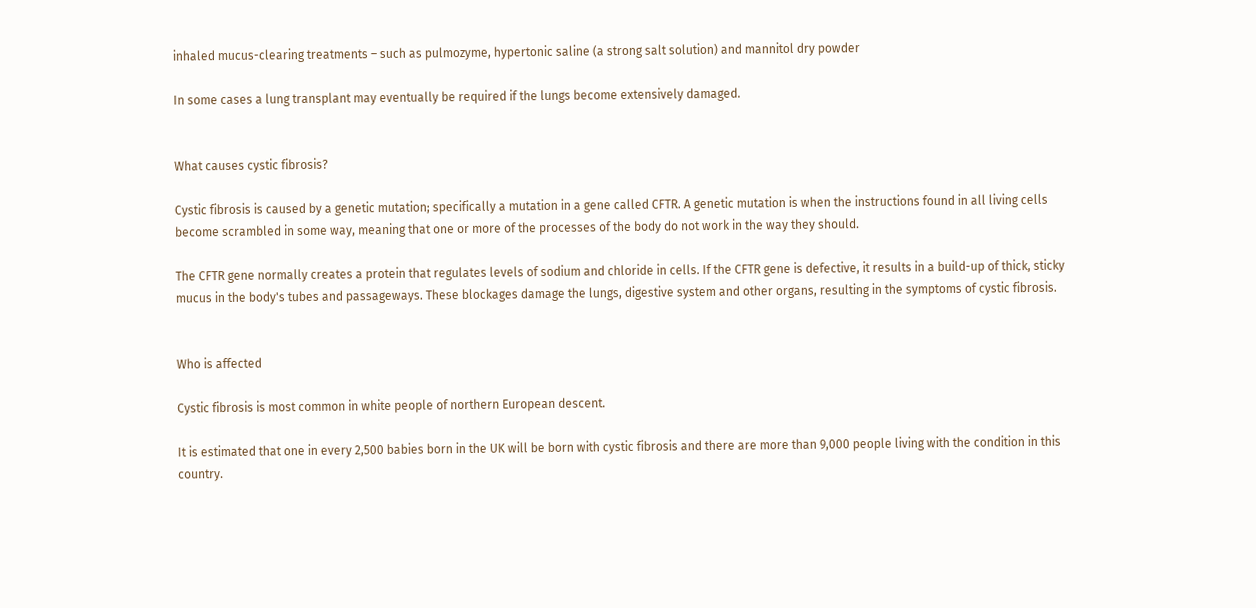inhaled mucus-clearing treatments – such as pulmozyme, hypertonic saline (a strong salt solution) and mannitol dry powder

In some cases a lung transplant may eventually be required if the lungs become extensively damaged.


What causes cystic fibrosis?

Cystic fibrosis is caused by a genetic mutation; specifically a mutation in a gene called CFTR. A genetic mutation is when the instructions found in all living cells become scrambled in some way, meaning that one or more of the processes of the body do not work in the way they should.

The CFTR gene normally creates a protein that regulates levels of sodium and chloride in cells. If the CFTR gene is defective, it results in a build-up of thick, sticky mucus in the body's tubes and passageways. These blockages damage the lungs, digestive system and other organs, resulting in the symptoms of cystic fibrosis.


Who is affected

Cystic fibrosis is most common in white people of northern European descent.

It is estimated that one in every 2,500 babies born in the UK will be born with cystic fibrosis and there are more than 9,000 people living with the condition in this country.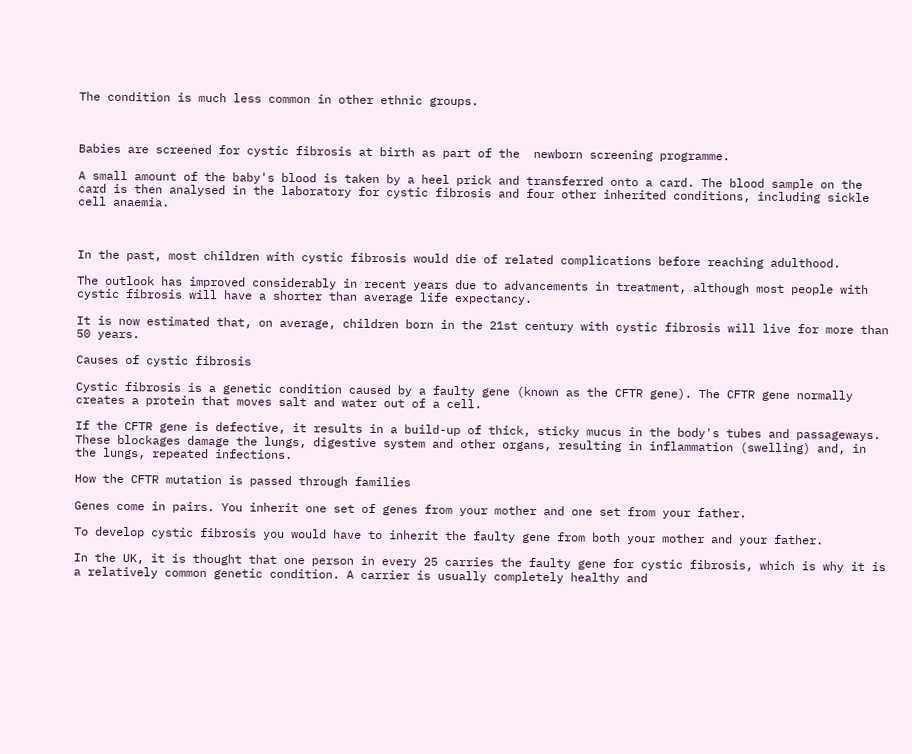The condition is much less common in other ethnic groups.



Babies are screened for cystic fibrosis at birth as part of the  newborn screening programme.

A small amount of the baby's blood is taken by a heel prick and transferred onto a card. The blood sample on the card is then analysed in the laboratory for cystic fibrosis and four other inherited conditions, including sickle cell anaemia.



In the past, most children with cystic fibrosis would die of related complications before reaching adulthood.

The outlook has improved considerably in recent years due to advancements in treatment, although most people with cystic fibrosis will have a shorter than average life expectancy.

It is now estimated that, on average, children born in the 21st century with cystic fibrosis will live for more than 50 years.

Causes of cystic fibrosis

Cystic fibrosis is a genetic condition caused by a faulty gene (known as the CFTR gene). The CFTR gene normally creates a protein that moves salt and water out of a cell.

If the CFTR gene is defective, it results in a build-up of thick, sticky mucus in the body's tubes and passageways. These blockages damage the lungs, digestive system and other organs, resulting in inflammation (swelling) and, in the lungs, repeated infections.

How the CFTR mutation is passed through families

Genes come in pairs. You inherit one set of genes from your mother and one set from your father.

To develop cystic fibrosis you would have to inherit the faulty gene from both your mother and your father.

In the UK, it is thought that one person in every 25 carries the faulty gene for cystic fibrosis, which is why it is a relatively common genetic condition. A carrier is usually completely healthy and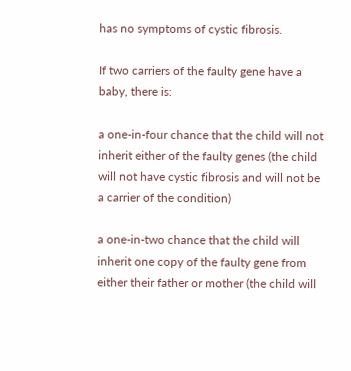has no symptoms of cystic fibrosis.

If two carriers of the faulty gene have a baby, there is:

a one-in-four chance that the child will not inherit either of the faulty genes (the child will not have cystic fibrosis and will not be a carrier of the condition)

a one-in-two chance that the child will inherit one copy of the faulty gene from either their father or mother (the child will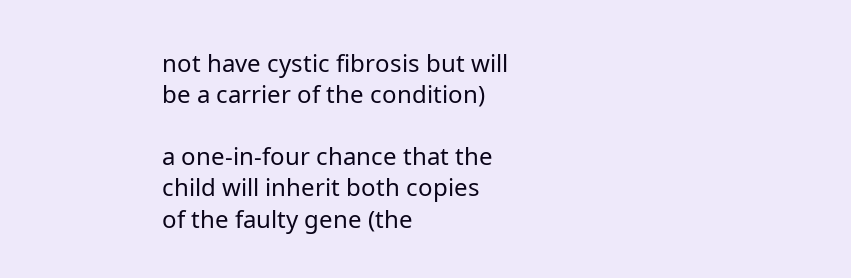not have cystic fibrosis but will be a carrier of the condition)

a one-in-four chance that the child will inherit both copies of the faulty gene (the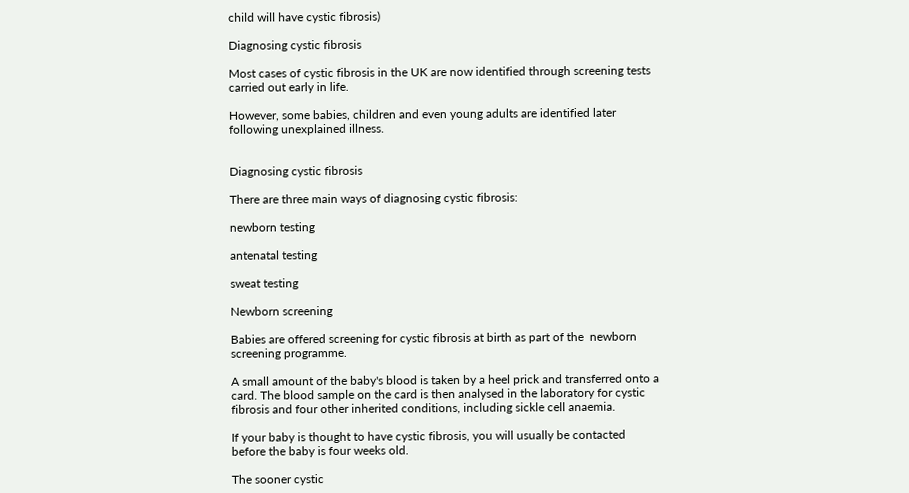child will have cystic fibrosis)

Diagnosing cystic fibrosis

Most cases of cystic fibrosis in the UK are now identified through screening tests carried out early in life.

However, some babies, children and even young adults are identified later following unexplained illness.


Diagnosing cystic fibrosis

There are three main ways of diagnosing cystic fibrosis:

newborn testing

antenatal testing

sweat testing

Newborn screening

Babies are offered screening for cystic fibrosis at birth as part of the  newborn screening programme.

A small amount of the baby's blood is taken by a heel prick and transferred onto a card. The blood sample on the card is then analysed in the laboratory for cystic fibrosis and four other inherited conditions, including sickle cell anaemia.

If your baby is thought to have cystic fibrosis, you will usually be contacted before the baby is four weeks old.

The sooner cystic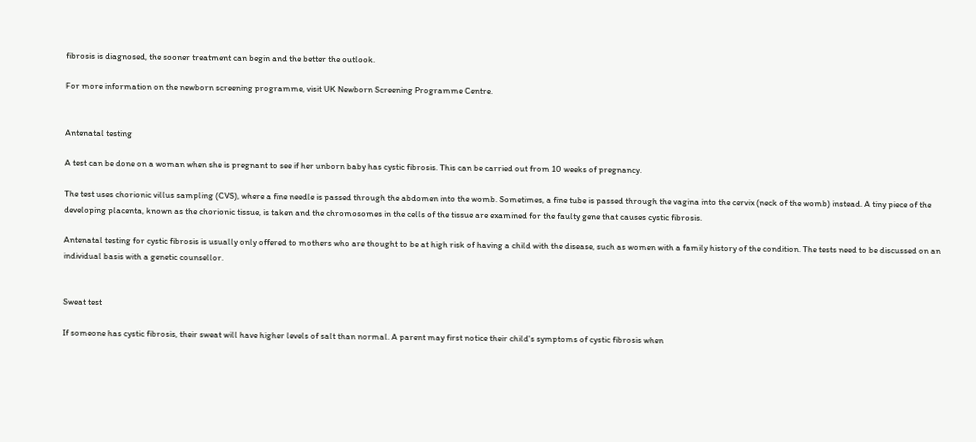fibrosis is diagnosed, the sooner treatment can begin and the better the outlook.

For more information on the newborn screening programme, visit UK Newborn Screening Programme Centre.


Antenatal testing

A test can be done on a woman when she is pregnant to see if her unborn baby has cystic fibrosis. This can be carried out from 10 weeks of pregnancy.

The test uses chorionic villus sampling (CVS), where a fine needle is passed through the abdomen into the womb. Sometimes, a fine tube is passed through the vagina into the cervix (neck of the womb) instead. A tiny piece of the developing placenta, known as the chorionic tissue, is taken and the chromosomes in the cells of the tissue are examined for the faulty gene that causes cystic fibrosis.

Antenatal testing for cystic fibrosis is usually only offered to mothers who are thought to be at high risk of having a child with the disease, such as women with a family history of the condition. The tests need to be discussed on an individual basis with a genetic counsellor.


Sweat test

If someone has cystic fibrosis, their sweat will have higher levels of salt than normal. A parent may first notice their child's symptoms of cystic fibrosis when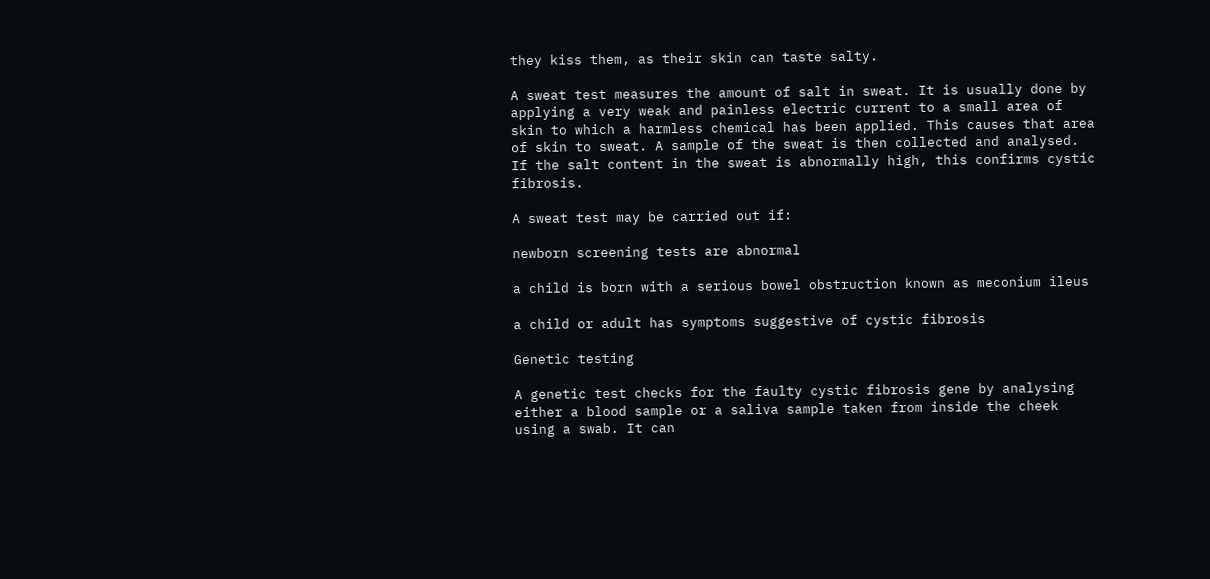they kiss them, as their skin can taste salty.

A sweat test measures the amount of salt in sweat. It is usually done by applying a very weak and painless electric current to a small area of skin to which a harmless chemical has been applied. This causes that area of skin to sweat. A sample of the sweat is then collected and analysed. If the salt content in the sweat is abnormally high, this confirms cystic fibrosis.

A sweat test may be carried out if:

newborn screening tests are abnormal

a child is born with a serious bowel obstruction known as meconium ileus

a child or adult has symptoms suggestive of cystic fibrosis

Genetic testing

A genetic test checks for the faulty cystic fibrosis gene by analysing either a blood sample or a saliva sample taken from inside the cheek using a swab. It can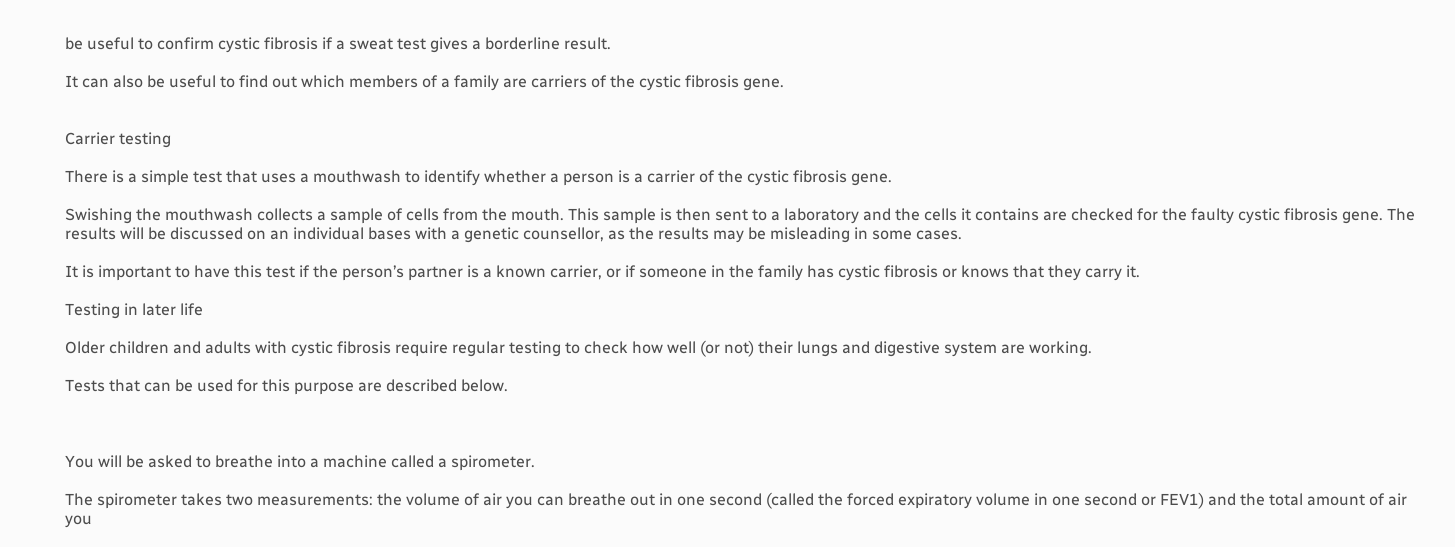be useful to confirm cystic fibrosis if a sweat test gives a borderline result.

It can also be useful to find out which members of a family are carriers of the cystic fibrosis gene.


Carrier testing

There is a simple test that uses a mouthwash to identify whether a person is a carrier of the cystic fibrosis gene.

Swishing the mouthwash collects a sample of cells from the mouth. This sample is then sent to a laboratory and the cells it contains are checked for the faulty cystic fibrosis gene. The results will be discussed on an individual bases with a genetic counsellor, as the results may be misleading in some cases.

It is important to have this test if the person’s partner is a known carrier, or if someone in the family has cystic fibrosis or knows that they carry it.

Testing in later life

Older children and adults with cystic fibrosis require regular testing to check how well (or not) their lungs and digestive system are working.

Tests that can be used for this purpose are described below.



You will be asked to breathe into a machine called a spirometer.

The spirometer takes two measurements: the volume of air you can breathe out in one second (called the forced expiratory volume in one second or FEV1) and the total amount of air you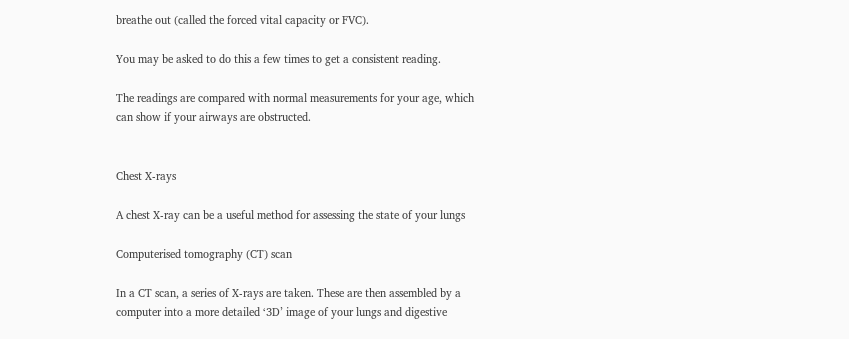breathe out (called the forced vital capacity or FVC).

You may be asked to do this a few times to get a consistent reading.

The readings are compared with normal measurements for your age, which can show if your airways are obstructed.


Chest X-rays

A chest X-ray can be a useful method for assessing the state of your lungs

Computerised tomography (CT) scan

In a CT scan, a series of X-rays are taken. These are then assembled by a computer into a more detailed ‘3D’ image of your lungs and digestive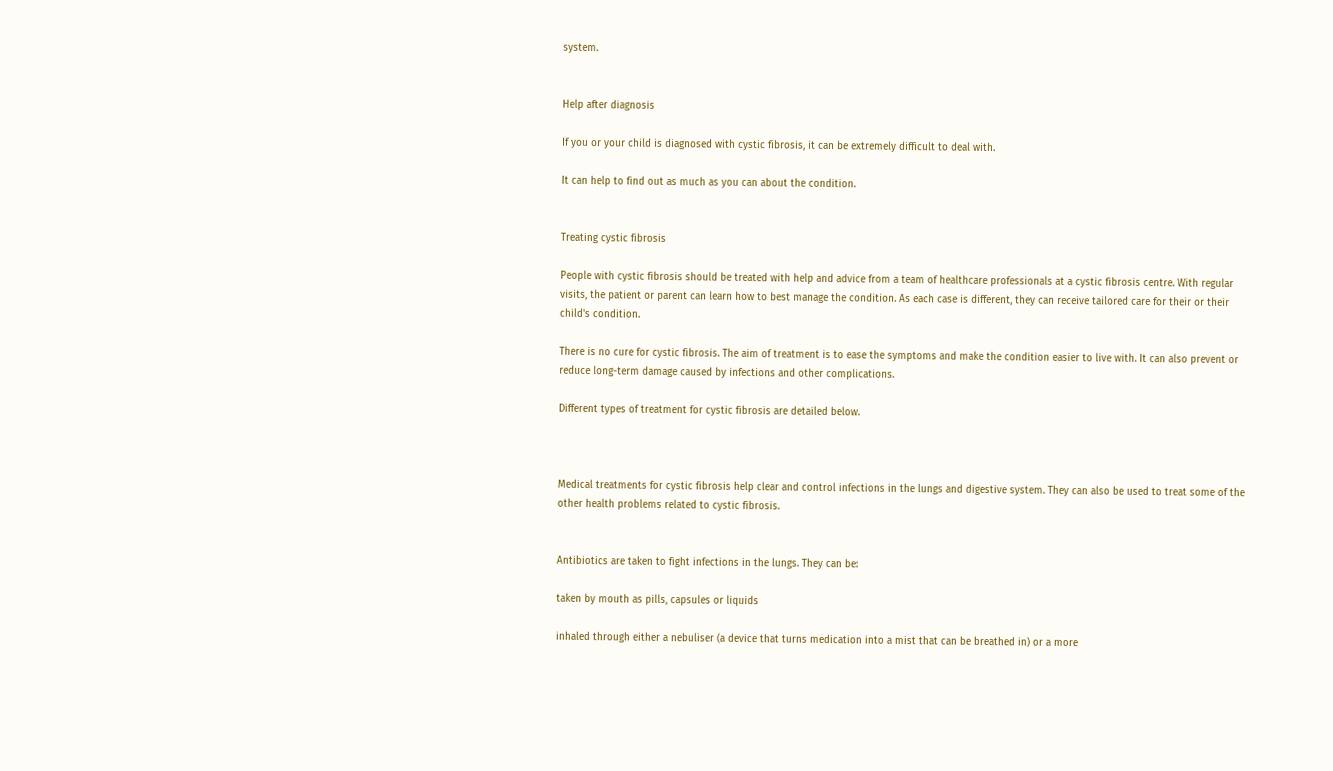system.


Help after diagnosis

If you or your child is diagnosed with cystic fibrosis, it can be extremely difficult to deal with.

It can help to find out as much as you can about the condition.


Treating cystic fibrosis

People with cystic fibrosis should be treated with help and advice from a team of healthcare professionals at a cystic fibrosis centre. With regular visits, the patient or parent can learn how to best manage the condition. As each case is different, they can receive tailored care for their or their child's condition.

There is no cure for cystic fibrosis. The aim of treatment is to ease the symptoms and make the condition easier to live with. It can also prevent or reduce long-term damage caused by infections and other complications.

Different types of treatment for cystic fibrosis are detailed below.



Medical treatments for cystic fibrosis help clear and control infections in the lungs and digestive system. They can also be used to treat some of the other health problems related to cystic fibrosis.


Antibiotics are taken to fight infections in the lungs. They can be:

taken by mouth as pills, capsules or liquids

inhaled through either a nebuliser (a device that turns medication into a mist that can be breathed in) or a more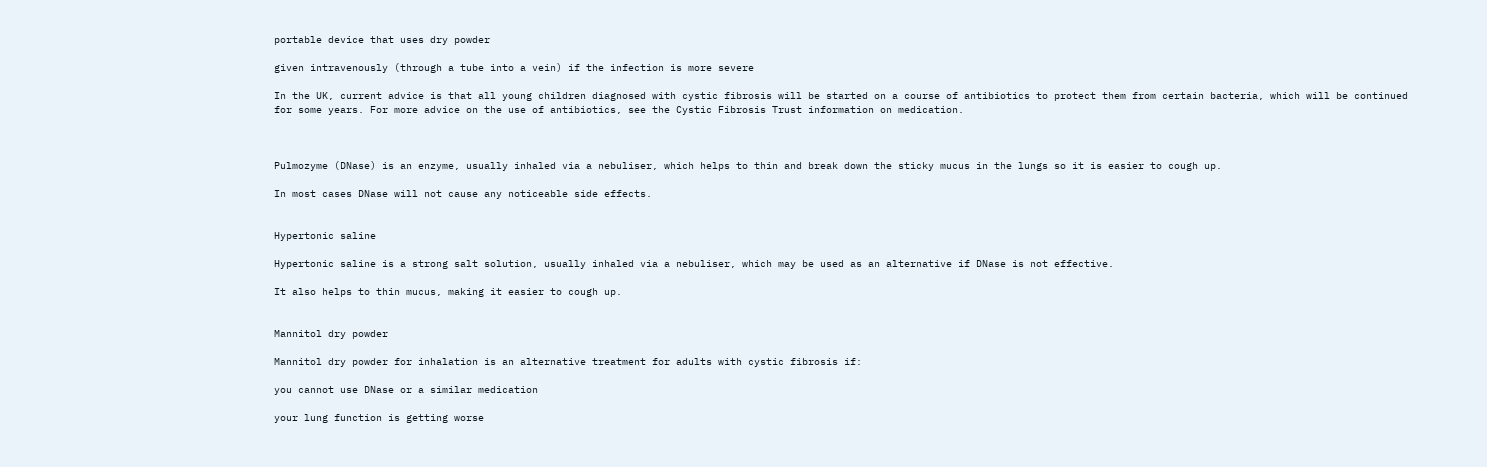portable device that uses dry powder

given intravenously (through a tube into a vein) if the infection is more severe

In the UK, current advice is that all young children diagnosed with cystic fibrosis will be started on a course of antibiotics to protect them from certain bacteria, which will be continued for some years. For more advice on the use of antibiotics, see the Cystic Fibrosis Trust information on medication.



Pulmozyme (DNase) is an enzyme, usually inhaled via a nebuliser, which helps to thin and break down the sticky mucus in the lungs so it is easier to cough up.

In most cases DNase will not cause any noticeable side effects.


Hypertonic saline

Hypertonic saline is a strong salt solution, usually inhaled via a nebuliser, which may be used as an alternative if DNase is not effective.

It also helps to thin mucus, making it easier to cough up.


Mannitol dry powder

Mannitol dry powder for inhalation is an alternative treatment for adults with cystic fibrosis if:

you cannot use DNase or a similar medication

your lung function is getting worse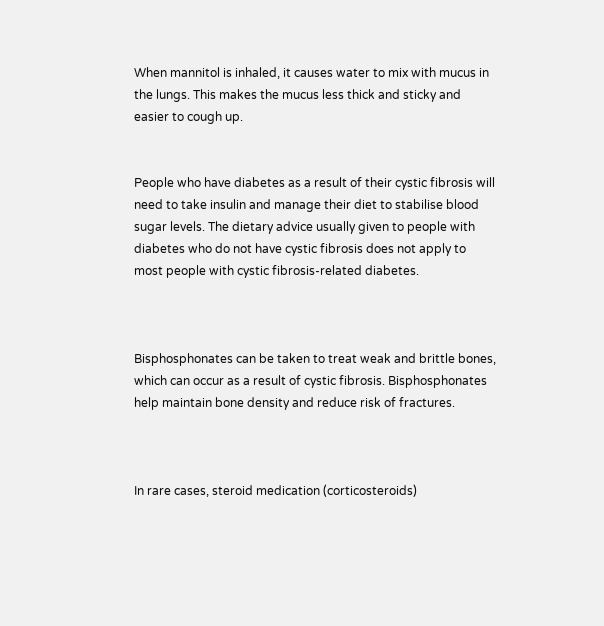When mannitol is inhaled, it causes water to mix with mucus in the lungs. This makes the mucus less thick and sticky and easier to cough up.


People who have diabetes as a result of their cystic fibrosis will need to take insulin and manage their diet to stabilise blood sugar levels. The dietary advice usually given to people with diabetes who do not have cystic fibrosis does not apply to most people with cystic fibrosis-related diabetes.



Bisphosphonates can be taken to treat weak and brittle bones, which can occur as a result of cystic fibrosis. Bisphosphonates help maintain bone density and reduce risk of fractures.



In rare cases, steroid medication (corticosteroids)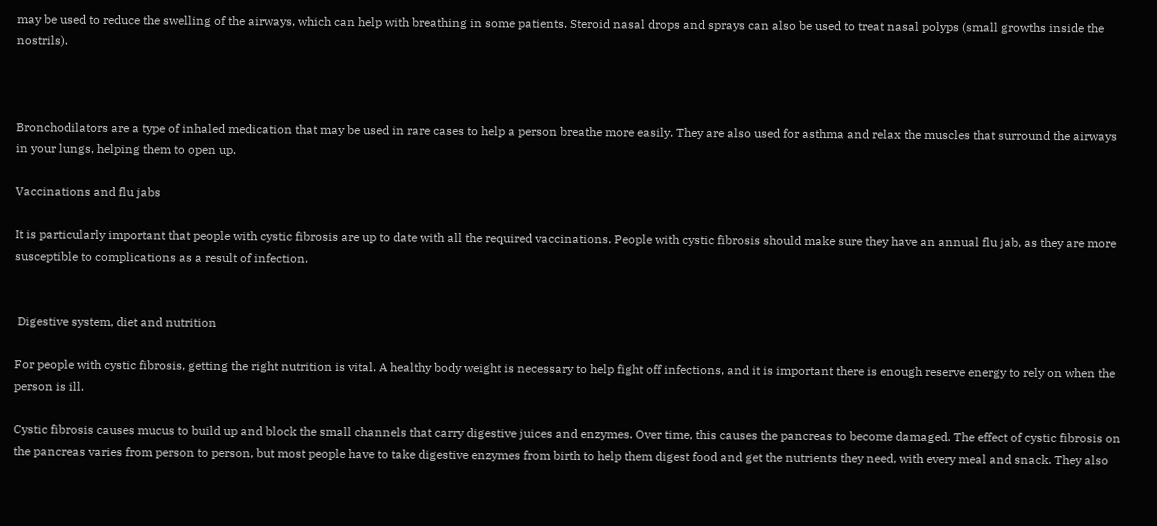may be used to reduce the swelling of the airways, which can help with breathing in some patients. Steroid nasal drops and sprays can also be used to treat nasal polyps (small growths inside the nostrils).



Bronchodilators are a type of inhaled medication that may be used in rare cases to help a person breathe more easily. They are also used for asthma and relax the muscles that surround the airways in your lungs, helping them to open up.

Vaccinations and flu jabs

It is particularly important that people with cystic fibrosis are up to date with all the required vaccinations. People with cystic fibrosis should make sure they have an annual flu jab, as they are more susceptible to complications as a result of infection.


 Digestive system, diet and nutrition

For people with cystic fibrosis, getting the right nutrition is vital. A healthy body weight is necessary to help fight off infections, and it is important there is enough reserve energy to rely on when the person is ill.

Cystic fibrosis causes mucus to build up and block the small channels that carry digestive juices and enzymes. Over time, this causes the pancreas to become damaged. The effect of cystic fibrosis on the pancreas varies from person to person, but most people have to take digestive enzymes from birth to help them digest food and get the nutrients they need, with every meal and snack. They also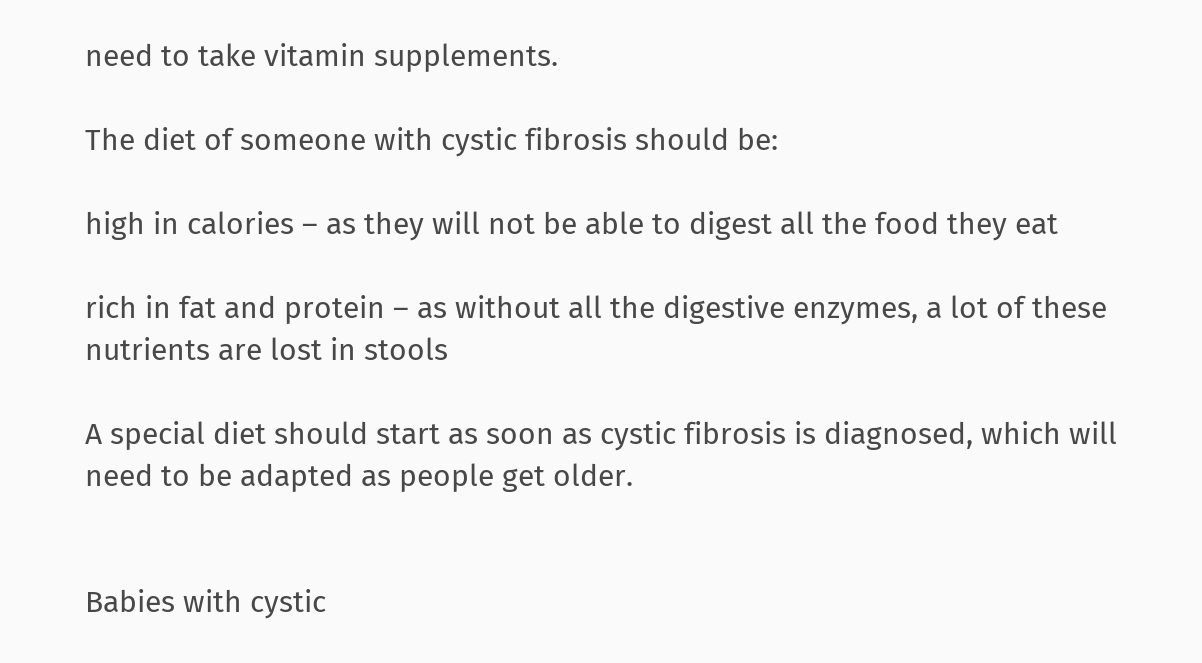need to take vitamin supplements.

The diet of someone with cystic fibrosis should be:

high in calories – as they will not be able to digest all the food they eat

rich in fat and protein – as without all the digestive enzymes, a lot of these nutrients are lost in stools

A special diet should start as soon as cystic fibrosis is diagnosed, which will need to be adapted as people get older.


Babies with cystic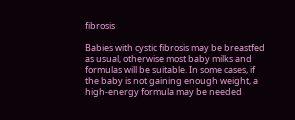fibrosis

Babies with cystic fibrosis may be breastfed as usual, otherwise most baby milks and formulas will be suitable. In some cases, if the baby is not gaining enough weight, a high-energy formula may be needed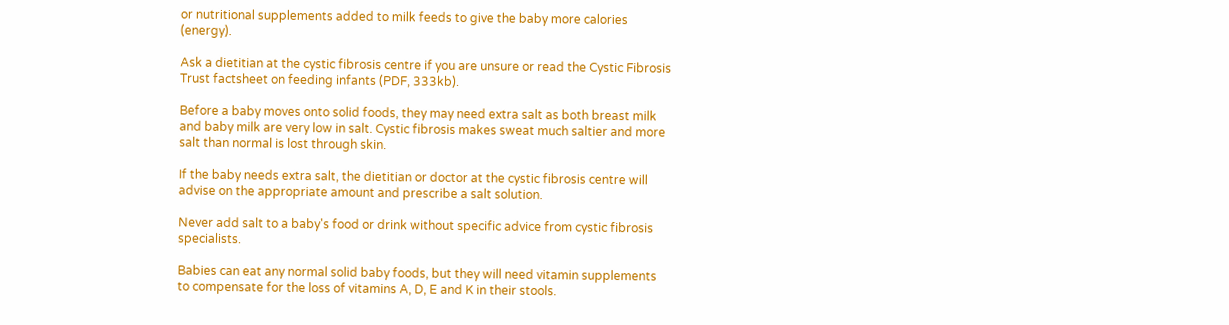or nutritional supplements added to milk feeds to give the baby more calories (energy).

Ask a dietitian at the cystic fibrosis centre if you are unsure or read the Cystic Fibrosis Trust factsheet on feeding infants (PDF, 333kb).

Before a baby moves onto solid foods, they may need extra salt as both breast milk and baby milk are very low in salt. Cystic fibrosis makes sweat much saltier and more salt than normal is lost through skin.

If the baby needs extra salt, the dietitian or doctor at the cystic fibrosis centre will advise on the appropriate amount and prescribe a salt solution.

Never add salt to a baby's food or drink without specific advice from cystic fibrosis specialists.

Babies can eat any normal solid baby foods, but they will need vitamin supplements to compensate for the loss of vitamins A, D, E and K in their stools.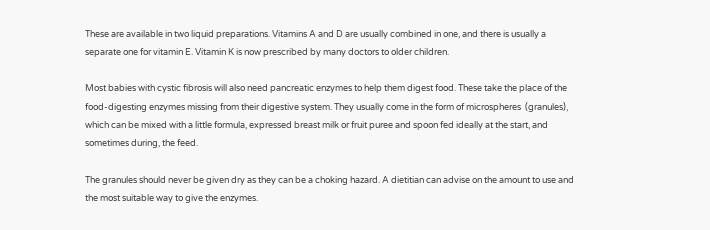These are available in two liquid preparations. Vitamins A and D are usually combined in one, and there is usually a separate one for vitamin E. Vitamin K is now prescribed by many doctors to older children.

Most babies with cystic fibrosis will also need pancreatic enzymes to help them digest food. These take the place of the food-digesting enzymes missing from their digestive system. They usually come in the form of microspheres  (granules), which can be mixed with a little formula, expressed breast milk or fruit puree and spoon fed ideally at the start, and sometimes during, the feed.

The granules should never be given dry as they can be a choking hazard. A dietitian can advise on the amount to use and the most suitable way to give the enzymes.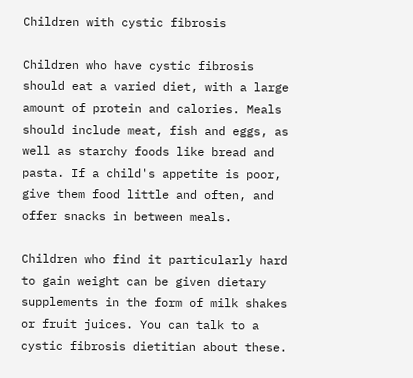Children with cystic fibrosis

Children who have cystic fibrosis should eat a varied diet, with a large amount of protein and calories. Meals should include meat, fish and eggs, as well as starchy foods like bread and pasta. If a child's appetite is poor, give them food little and often, and offer snacks in between meals.

Children who find it particularly hard to gain weight can be given dietary supplements in the form of milk shakes or fruit juices. You can talk to a cystic fibrosis dietitian about these.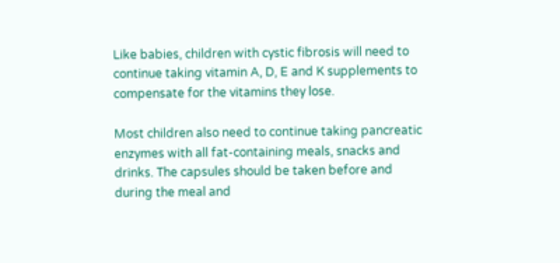Like babies, children with cystic fibrosis will need to continue taking vitamin A, D, E and K supplements to compensate for the vitamins they lose.

Most children also need to continue taking pancreatic enzymes with all fat-containing meals, snacks and drinks. The capsules should be taken before and during the meal and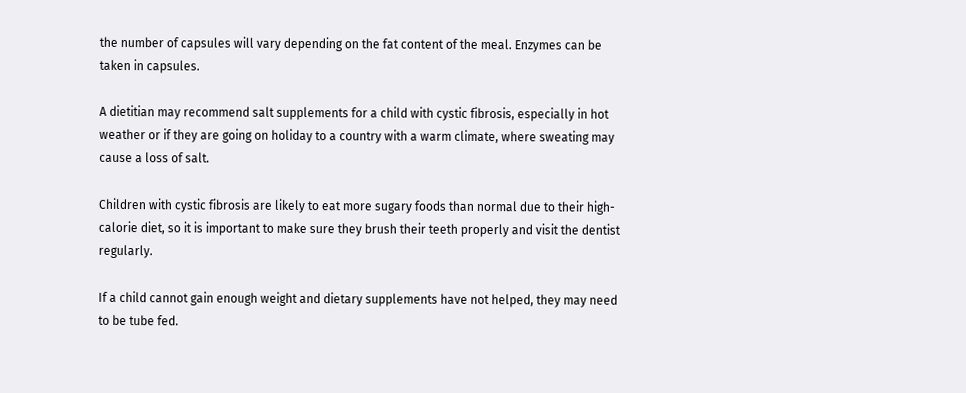the number of capsules will vary depending on the fat content of the meal. Enzymes can be taken in capsules.

A dietitian may recommend salt supplements for a child with cystic fibrosis, especially in hot weather or if they are going on holiday to a country with a warm climate, where sweating may cause a loss of salt.

Children with cystic fibrosis are likely to eat more sugary foods than normal due to their high-calorie diet, so it is important to make sure they brush their teeth properly and visit the dentist regularly.

If a child cannot gain enough weight and dietary supplements have not helped, they may need to be tube fed.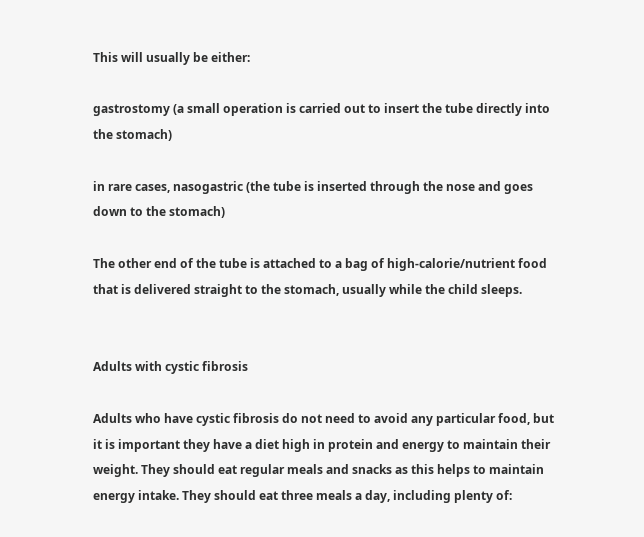This will usually be either:

gastrostomy (a small operation is carried out to insert the tube directly into the stomach)

in rare cases, nasogastric (the tube is inserted through the nose and goes down to the stomach)

The other end of the tube is attached to a bag of high-calorie/nutrient food that is delivered straight to the stomach, usually while the child sleeps.


Adults with cystic fibrosis

Adults who have cystic fibrosis do not need to avoid any particular food, but it is important they have a diet high in protein and energy to maintain their weight. They should eat regular meals and snacks as this helps to maintain energy intake. They should eat three meals a day, including plenty of: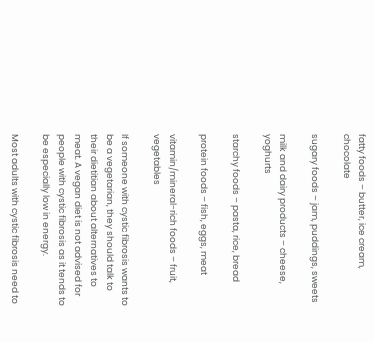fatty foods – butter, ice cream, chocolate

sugary foods – jam, puddings, sweets

milk and dairy products – cheese, yoghurts

starchy foods – pasta, rice, bread

protein foods – fish, eggs, meat

vitamin/mineral-rich foods – fruit, vegetables

If someone with cystic fibrosis wants to be a vegetarian, they should talk to their dietitian about alternatives to meat. A vegan diet is not advised for people with cystic fibrosis as it tends to be especially low in energy.

Most adults with cystic fibrosis need to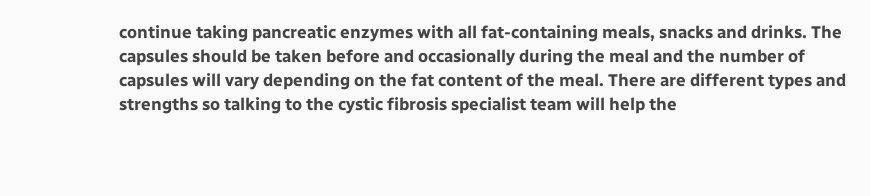continue taking pancreatic enzymes with all fat-containing meals, snacks and drinks. The capsules should be taken before and occasionally during the meal and the number of capsules will vary depending on the fat content of the meal. There are different types and strengths so talking to the cystic fibrosis specialist team will help the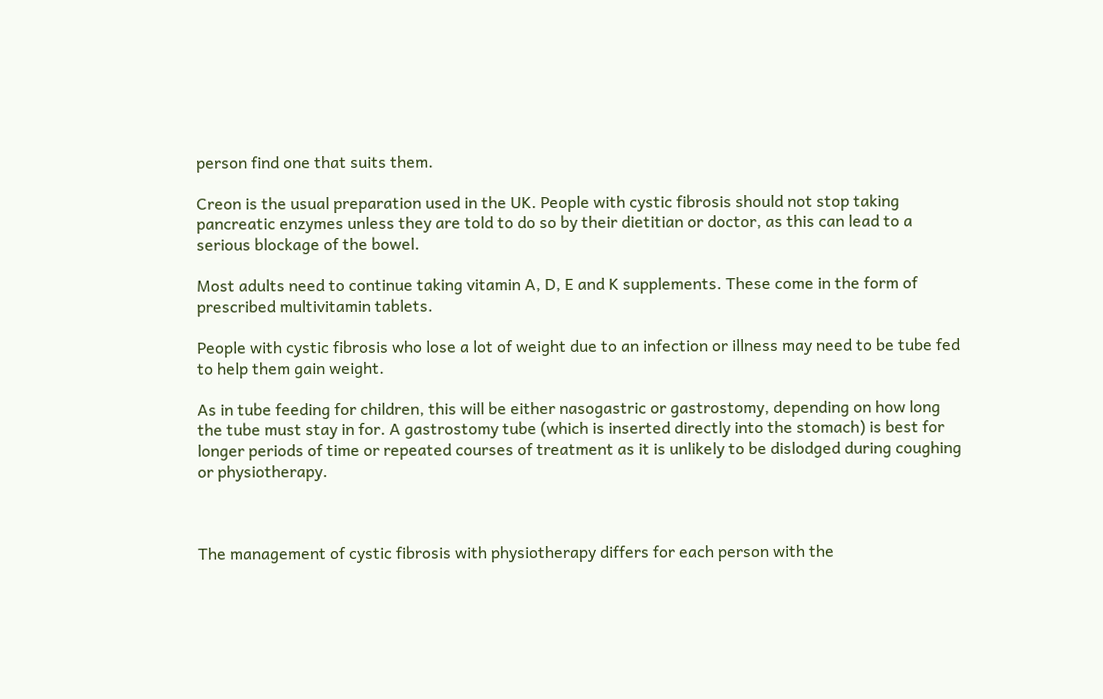person find one that suits them.

Creon is the usual preparation used in the UK. People with cystic fibrosis should not stop taking pancreatic enzymes unless they are told to do so by their dietitian or doctor, as this can lead to a serious blockage of the bowel.

Most adults need to continue taking vitamin A, D, E and K supplements. These come in the form of prescribed multivitamin tablets.

People with cystic fibrosis who lose a lot of weight due to an infection or illness may need to be tube fed to help them gain weight.

As in tube feeding for children, this will be either nasogastric or gastrostomy, depending on how long the tube must stay in for. A gastrostomy tube (which is inserted directly into the stomach) is best for longer periods of time or repeated courses of treatment as it is unlikely to be dislodged during coughing or physiotherapy.



The management of cystic fibrosis with physiotherapy differs for each person with the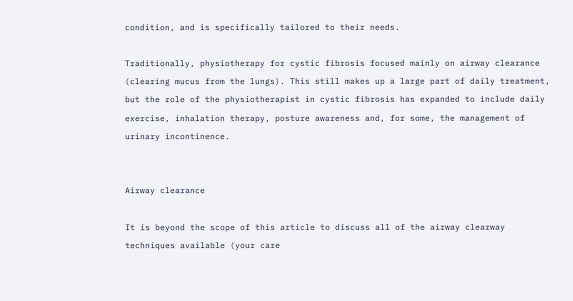condition, and is specifically tailored to their needs.

Traditionally, physiotherapy for cystic fibrosis focused mainly on airway clearance (clearing mucus from the lungs). This still makes up a large part of daily treatment, but the role of the physiotherapist in cystic fibrosis has expanded to include daily exercise, inhalation therapy, posture awareness and, for some, the management of urinary incontinence.


Airway clearance

It is beyond the scope of this article to discuss all of the airway clearway techniques available (your care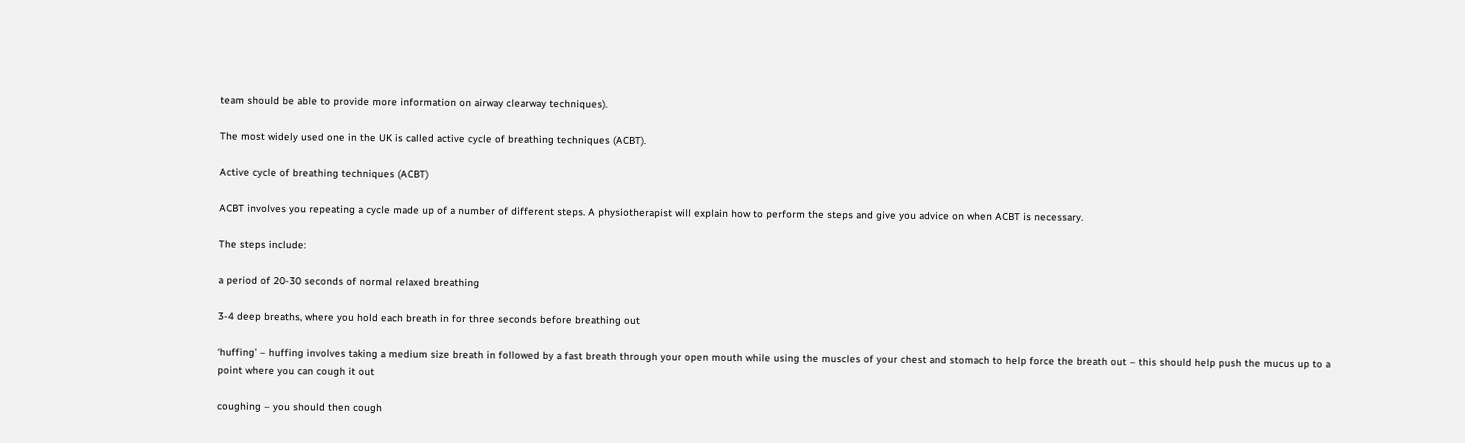team should be able to provide more information on airway clearway techniques).

The most widely used one in the UK is called active cycle of breathing techniques (ACBT).

Active cycle of breathing techniques (ACBT)

ACBT involves you repeating a cycle made up of a number of different steps. A physiotherapist will explain how to perform the steps and give you advice on when ACBT is necessary.

The steps include:

a period of 20-30 seconds of normal relaxed breathing

3-4 deep breaths, where you hold each breath in for three seconds before breathing out

‘huffing’ – huffing involves taking a medium size breath in followed by a fast breath through your open mouth while using the muscles of your chest and stomach to help force the breath out – this should help push the mucus up to a point where you can cough it out

coughing – you should then cough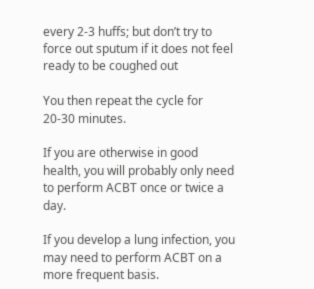every 2-3 huffs; but don’t try to force out sputum if it does not feel ready to be coughed out

You then repeat the cycle for 20-30 minutes.

If you are otherwise in good health, you will probably only need to perform ACBT once or twice a day.

If you develop a lung infection, you may need to perform ACBT on a more frequent basis.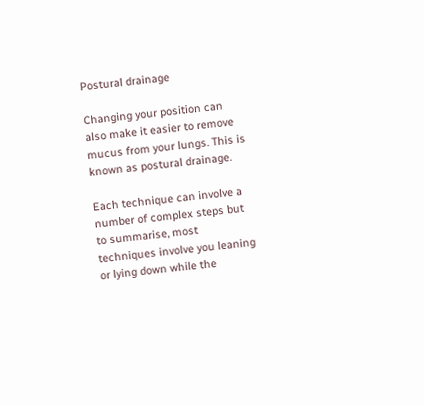Postural drainage

Changing your position can also make it easier to remove mucus from your lungs. This is known as postural drainage.

Each technique can involve a number of complex steps but to summarise, most techniques involve you leaning or lying down while the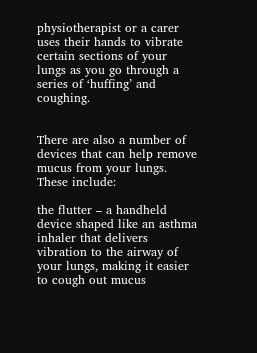physiotherapist or a carer uses their hands to vibrate certain sections of your lungs as you go through a series of ‘huffing’ and coughing.


There are also a number of devices that can help remove mucus from your lungs. These include:

the flutter – a handheld device shaped like an asthma inhaler that delivers vibration to the airway of your lungs, making it easier to cough out mucus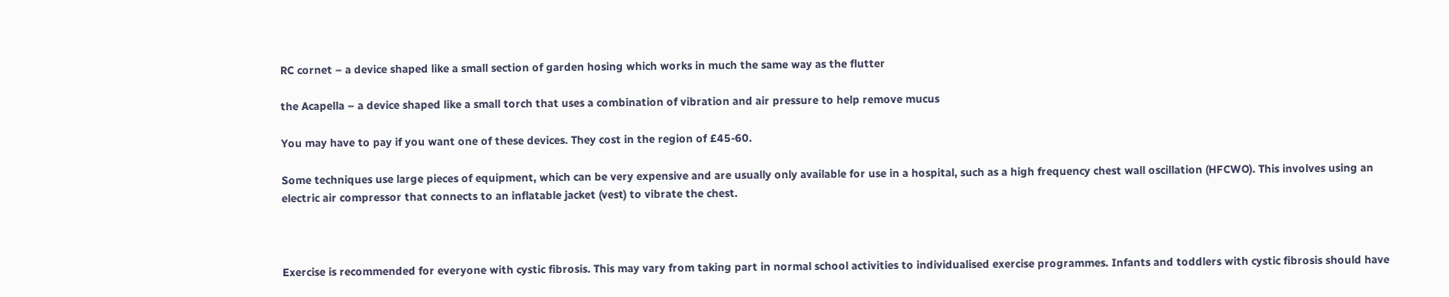RC cornet – a device shaped like a small section of garden hosing which works in much the same way as the flutter

the Acapella – a device shaped like a small torch that uses a combination of vibration and air pressure to help remove mucus

You may have to pay if you want one of these devices. They cost in the region of £45-60.

Some techniques use large pieces of equipment, which can be very expensive and are usually only available for use in a hospital, such as a high frequency chest wall oscillation (HFCWO). This involves using an electric air compressor that connects to an inflatable jacket (vest) to vibrate the chest.



Exercise is recommended for everyone with cystic fibrosis. This may vary from taking part in normal school activities to individualised exercise programmes. Infants and toddlers with cystic fibrosis should have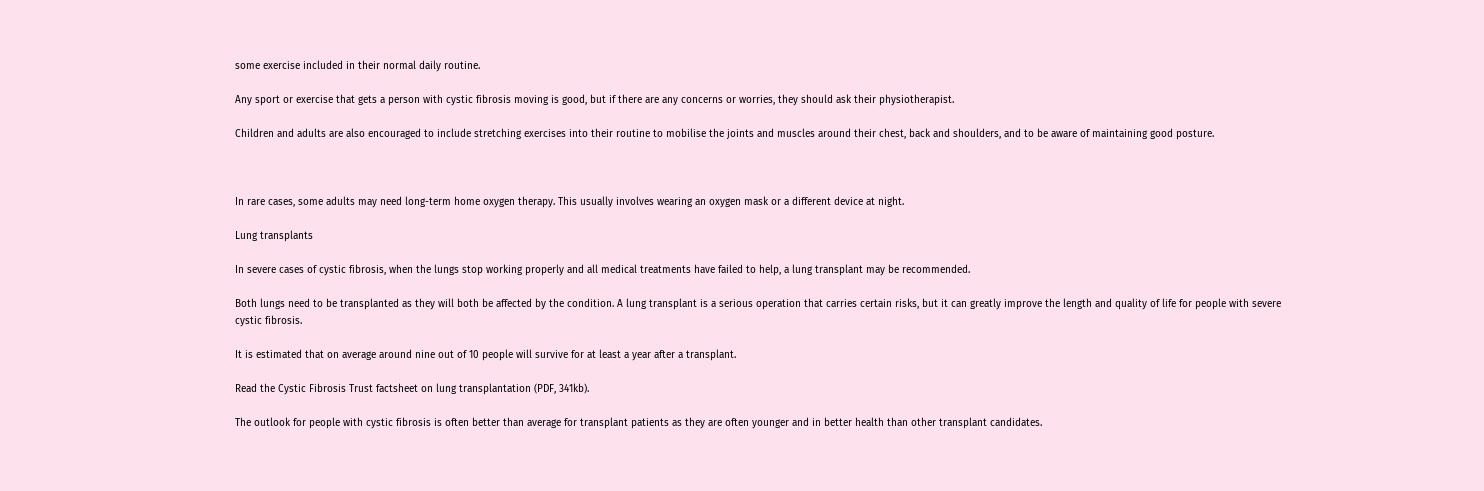some exercise included in their normal daily routine.

Any sport or exercise that gets a person with cystic fibrosis moving is good, but if there are any concerns or worries, they should ask their physiotherapist.

Children and adults are also encouraged to include stretching exercises into their routine to mobilise the joints and muscles around their chest, back and shoulders, and to be aware of maintaining good posture.



In rare cases, some adults may need long-term home oxygen therapy. This usually involves wearing an oxygen mask or a different device at night.

Lung transplants

In severe cases of cystic fibrosis, when the lungs stop working properly and all medical treatments have failed to help, a lung transplant may be recommended.

Both lungs need to be transplanted as they will both be affected by the condition. A lung transplant is a serious operation that carries certain risks, but it can greatly improve the length and quality of life for people with severe cystic fibrosis.

It is estimated that on average around nine out of 10 people will survive for at least a year after a transplant.

Read the Cystic Fibrosis Trust factsheet on lung transplantation (PDF, 341kb).

The outlook for people with cystic fibrosis is often better than average for transplant patients as they are often younger and in better health than other transplant candidates.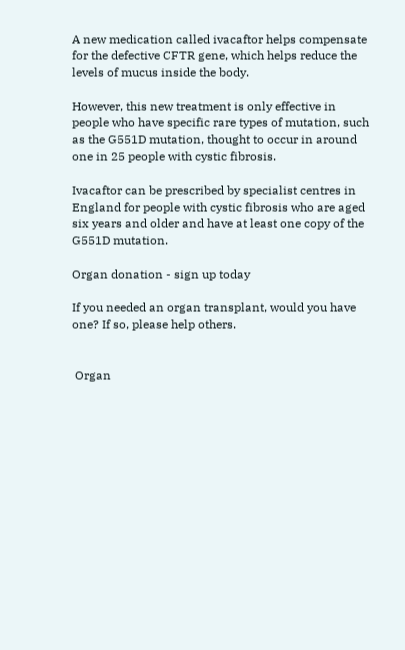A new medication called ivacaftor helps compensate for the defective CFTR gene, which helps reduce the levels of mucus inside the body.

However, this new treatment is only effective in people who have specific rare types of mutation, such as the G551D mutation, thought to occur in around one in 25 people with cystic fibrosis.

Ivacaftor can be prescribed by specialist centres in England for people with cystic fibrosis who are aged six years and older and have at least one copy of the G551D mutation.

Organ donation - sign up today

If you needed an organ transplant, would you have one? If so, please help others.


 Organ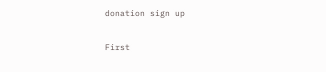donation sign up

First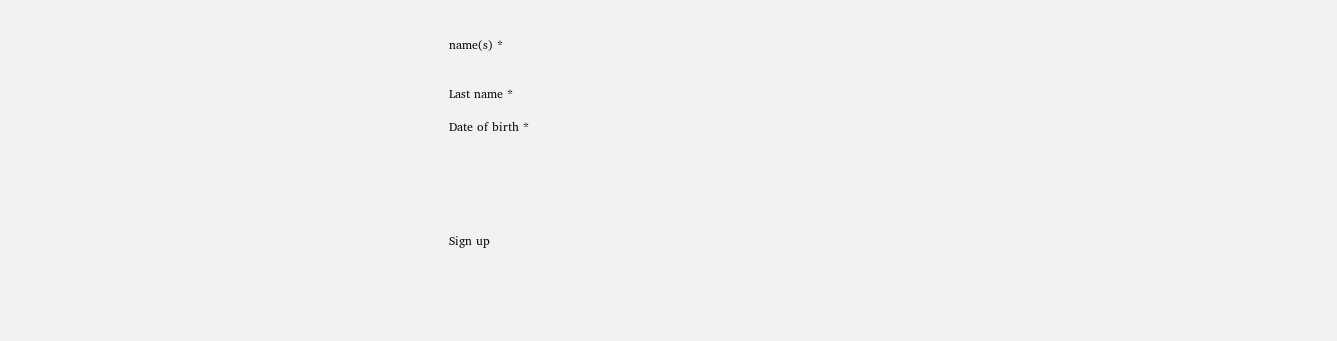name(s) *


Last name *

Date of birth *






Sign up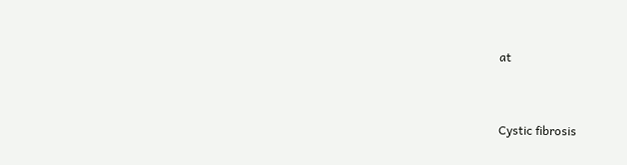at


Cystic fibrosis